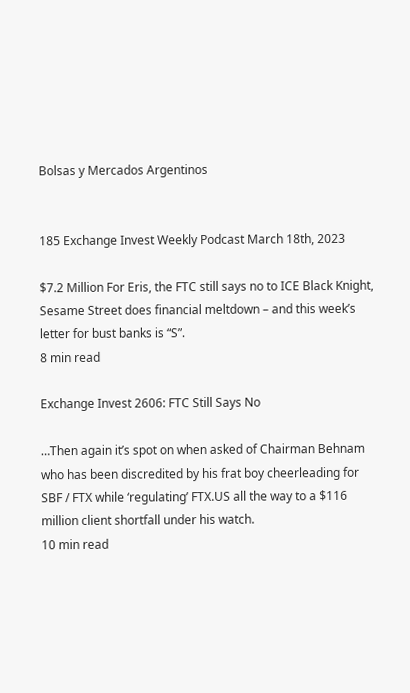Bolsas y Mercados Argentinos


185 Exchange Invest Weekly Podcast March 18th, 2023

$7.2 Million For Eris, the FTC still says no to ICE Black Knight, Sesame Street does financial meltdown – and this week’s letter for bust banks is “S”.
8 min read

Exchange Invest 2606: FTC Still Says No

…Then again it’s spot on when asked of Chairman Behnam who has been discredited by his frat boy cheerleading for SBF / FTX while ‘regulating’ FTX.US all the way to a $116 million client shortfall under his watch.
10 min read